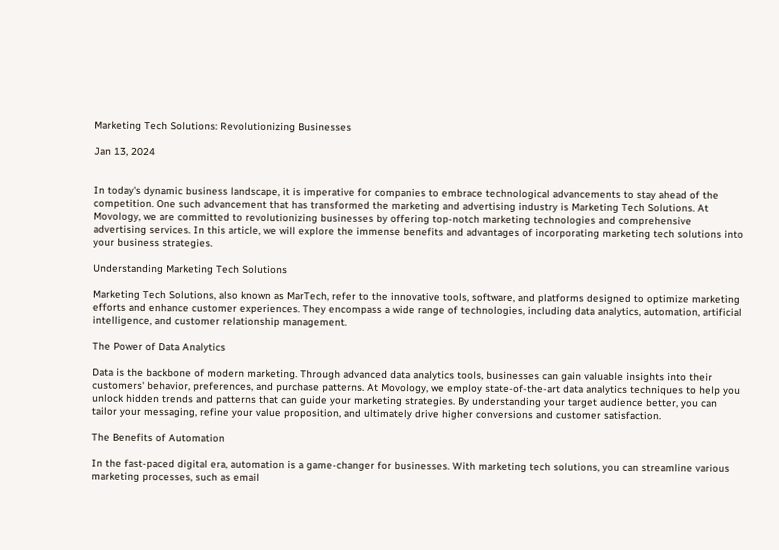Marketing Tech Solutions: Revolutionizing Businesses

Jan 13, 2024


In today's dynamic business landscape, it is imperative for companies to embrace technological advancements to stay ahead of the competition. One such advancement that has transformed the marketing and advertising industry is Marketing Tech Solutions. At Movology, we are committed to revolutionizing businesses by offering top-notch marketing technologies and comprehensive advertising services. In this article, we will explore the immense benefits and advantages of incorporating marketing tech solutions into your business strategies.

Understanding Marketing Tech Solutions

Marketing Tech Solutions, also known as MarTech, refer to the innovative tools, software, and platforms designed to optimize marketing efforts and enhance customer experiences. They encompass a wide range of technologies, including data analytics, automation, artificial intelligence, and customer relationship management.

The Power of Data Analytics

Data is the backbone of modern marketing. Through advanced data analytics tools, businesses can gain valuable insights into their customers' behavior, preferences, and purchase patterns. At Movology, we employ state-of-the-art data analytics techniques to help you unlock hidden trends and patterns that can guide your marketing strategies. By understanding your target audience better, you can tailor your messaging, refine your value proposition, and ultimately drive higher conversions and customer satisfaction.

The Benefits of Automation

In the fast-paced digital era, automation is a game-changer for businesses. With marketing tech solutions, you can streamline various marketing processes, such as email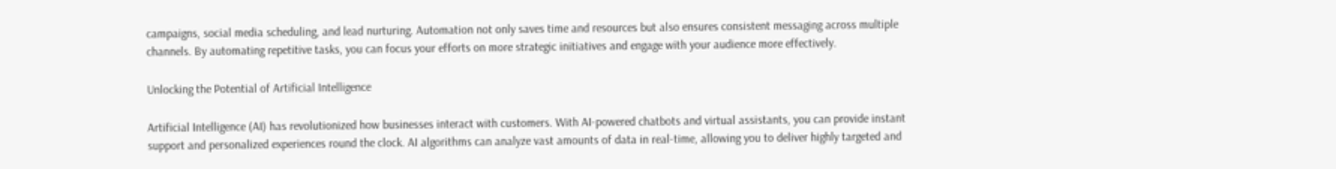campaigns, social media scheduling, and lead nurturing. Automation not only saves time and resources but also ensures consistent messaging across multiple channels. By automating repetitive tasks, you can focus your efforts on more strategic initiatives and engage with your audience more effectively.

Unlocking the Potential of Artificial Intelligence

Artificial Intelligence (AI) has revolutionized how businesses interact with customers. With AI-powered chatbots and virtual assistants, you can provide instant support and personalized experiences round the clock. AI algorithms can analyze vast amounts of data in real-time, allowing you to deliver highly targeted and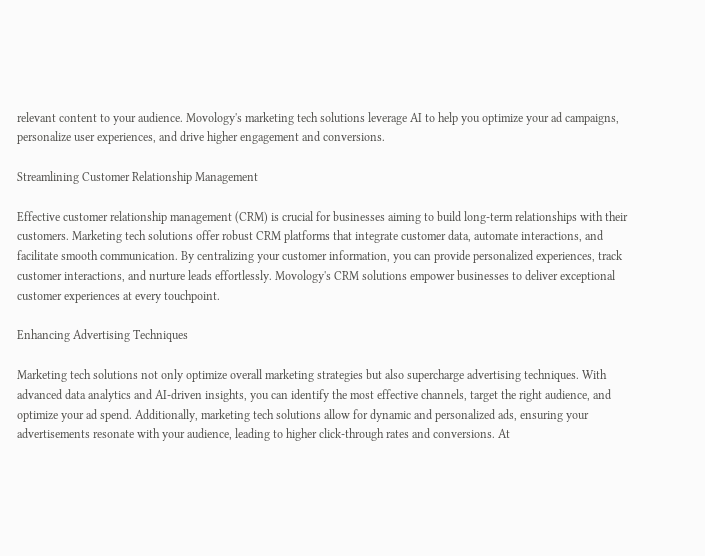relevant content to your audience. Movology's marketing tech solutions leverage AI to help you optimize your ad campaigns, personalize user experiences, and drive higher engagement and conversions.

Streamlining Customer Relationship Management

Effective customer relationship management (CRM) is crucial for businesses aiming to build long-term relationships with their customers. Marketing tech solutions offer robust CRM platforms that integrate customer data, automate interactions, and facilitate smooth communication. By centralizing your customer information, you can provide personalized experiences, track customer interactions, and nurture leads effortlessly. Movology's CRM solutions empower businesses to deliver exceptional customer experiences at every touchpoint.

Enhancing Advertising Techniques

Marketing tech solutions not only optimize overall marketing strategies but also supercharge advertising techniques. With advanced data analytics and AI-driven insights, you can identify the most effective channels, target the right audience, and optimize your ad spend. Additionally, marketing tech solutions allow for dynamic and personalized ads, ensuring your advertisements resonate with your audience, leading to higher click-through rates and conversions. At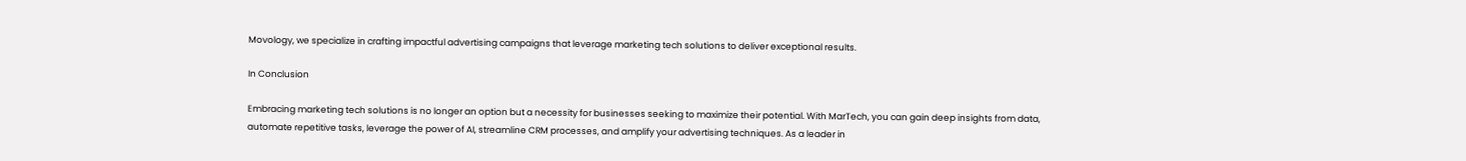Movology, we specialize in crafting impactful advertising campaigns that leverage marketing tech solutions to deliver exceptional results.

In Conclusion

Embracing marketing tech solutions is no longer an option but a necessity for businesses seeking to maximize their potential. With MarTech, you can gain deep insights from data, automate repetitive tasks, leverage the power of AI, streamline CRM processes, and amplify your advertising techniques. As a leader in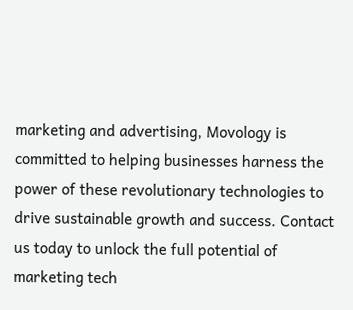marketing and advertising, Movology is committed to helping businesses harness the power of these revolutionary technologies to drive sustainable growth and success. Contact us today to unlock the full potential of marketing tech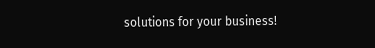solutions for your business!